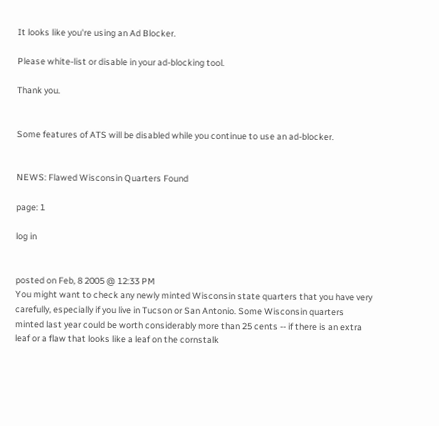It looks like you're using an Ad Blocker.

Please white-list or disable in your ad-blocking tool.

Thank you.


Some features of ATS will be disabled while you continue to use an ad-blocker.


NEWS: Flawed Wisconsin Quarters Found

page: 1

log in


posted on Feb, 8 2005 @ 12:33 PM
You might want to check any newly minted Wisconsin state quarters that you have very carefully, especially if you live in Tucson or San Antonio. Some Wisconsin quarters minted last year could be worth considerably more than 25 cents -- if there is an extra leaf or a flaw that looks like a leaf on the cornstalk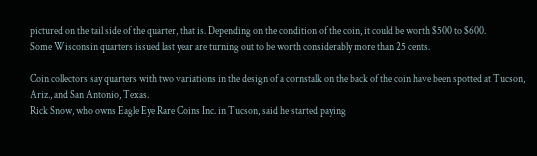pictured on the tail side of the quarter, that is. Depending on the condition of the coin, it could be worth $500 to $600.
Some Wisconsin quarters issued last year are turning out to be worth considerably more than 25 cents.

Coin collectors say quarters with two variations in the design of a cornstalk on the back of the coin have been spotted at Tucson, Ariz., and San Antonio, Texas.
Rick Snow, who owns Eagle Eye Rare Coins Inc. in Tucson, said he started paying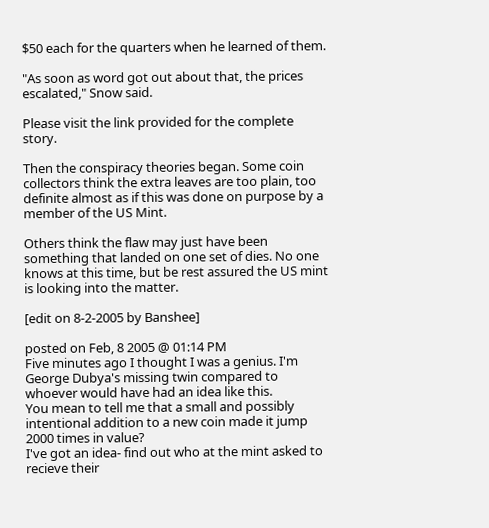$50 each for the quarters when he learned of them.

"As soon as word got out about that, the prices escalated," Snow said.

Please visit the link provided for the complete story.

Then the conspiracy theories began. Some coin collectors think the extra leaves are too plain, too definite almost as if this was done on purpose by a member of the US Mint.

Others think the flaw may just have been something that landed on one set of dies. No one knows at this time, but be rest assured the US mint is looking into the matter.

[edit on 8-2-2005 by Banshee]

posted on Feb, 8 2005 @ 01:14 PM
Five minutes ago I thought I was a genius. I'm George Dubya's missing twin compared to whoever would have had an idea like this.
You mean to tell me that a small and possibly intentional addition to a new coin made it jump 2000 times in value?
I've got an idea- find out who at the mint asked to recieve their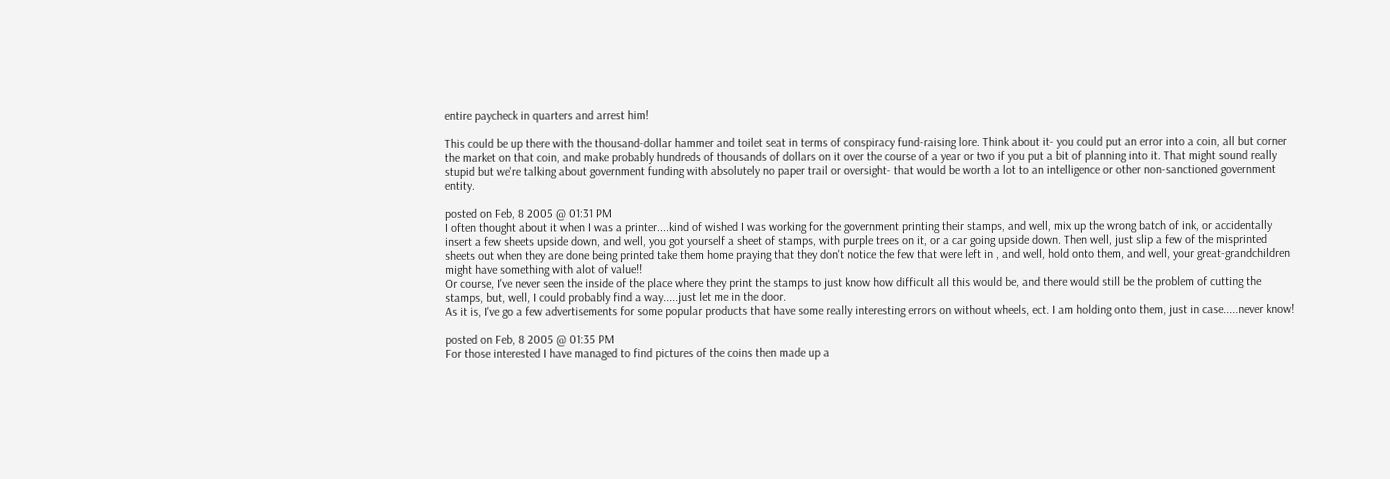entire paycheck in quarters and arrest him!

This could be up there with the thousand-dollar hammer and toilet seat in terms of conspiracy fund-raising lore. Think about it- you could put an error into a coin, all but corner the market on that coin, and make probably hundreds of thousands of dollars on it over the course of a year or two if you put a bit of planning into it. That might sound really stupid but we're talking about government funding with absolutely no paper trail or oversight- that would be worth a lot to an intelligence or other non-sanctioned government entity.

posted on Feb, 8 2005 @ 01:31 PM
I often thought about it when I was a printer....kind of wished I was working for the government printing their stamps, and well, mix up the wrong batch of ink, or accidentally insert a few sheets upside down, and well, you got yourself a sheet of stamps, with purple trees on it, or a car going upside down. Then well, just slip a few of the misprinted sheets out when they are done being printed take them home praying that they don't notice the few that were left in , and well, hold onto them, and well, your great-grandchildren might have something with alot of value!!
Or course, I've never seen the inside of the place where they print the stamps to just know how difficult all this would be, and there would still be the problem of cutting the stamps, but, well, I could probably find a way.....just let me in the door.
As it is, I've go a few advertisements for some popular products that have some really interesting errors on without wheels, ect. I am holding onto them, just in case.....never know!

posted on Feb, 8 2005 @ 01:35 PM
For those interested I have managed to find pictures of the coins then made up a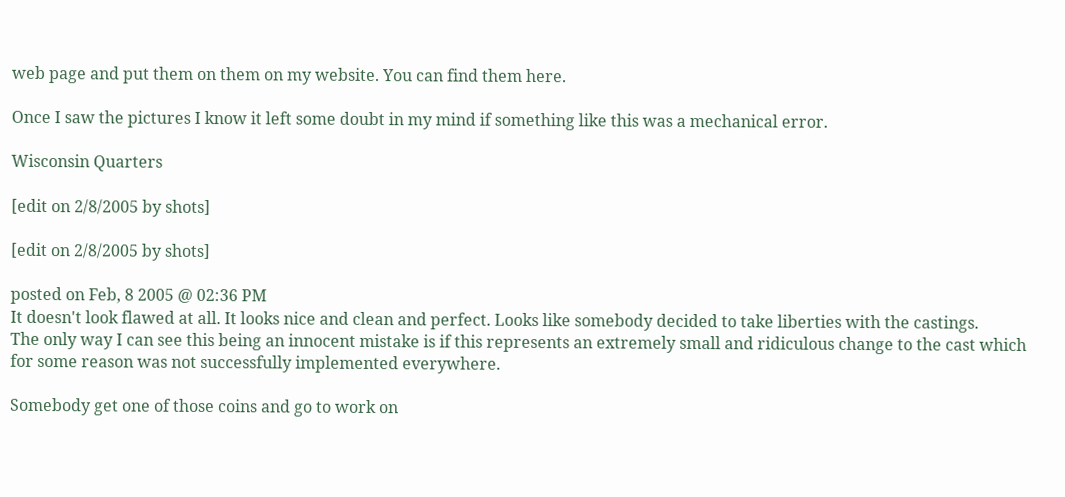web page and put them on them on my website. You can find them here.

Once I saw the pictures I know it left some doubt in my mind if something like this was a mechanical error.

Wisconsin Quarters

[edit on 2/8/2005 by shots]

[edit on 2/8/2005 by shots]

posted on Feb, 8 2005 @ 02:36 PM
It doesn't look flawed at all. It looks nice and clean and perfect. Looks like somebody decided to take liberties with the castings.
The only way I can see this being an innocent mistake is if this represents an extremely small and ridiculous change to the cast which for some reason was not successfully implemented everywhere.

Somebody get one of those coins and go to work on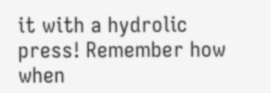it with a hydrolic press! Remember how when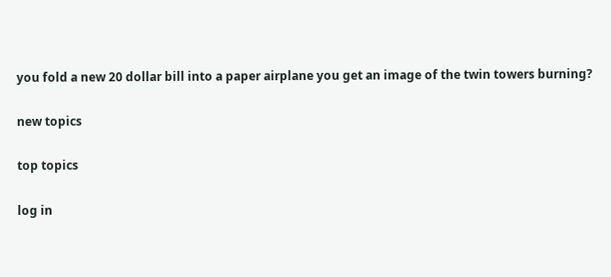you fold a new 20 dollar bill into a paper airplane you get an image of the twin towers burning?

new topics

top topics

log in